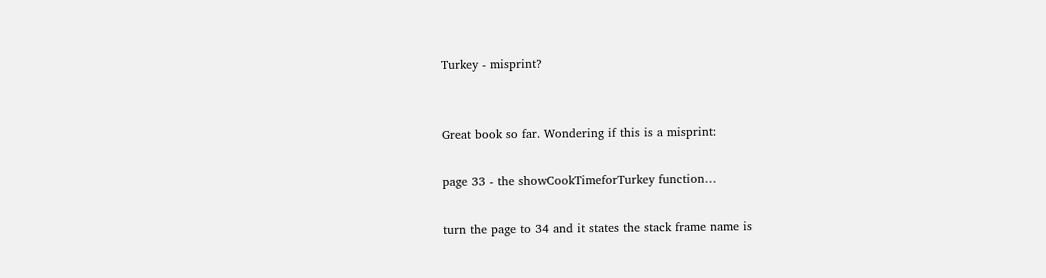Turkey - misprint?


Great book so far. Wondering if this is a misprint:

page 33 - the showCookTimeforTurkey function…

turn the page to 34 and it states the stack frame name is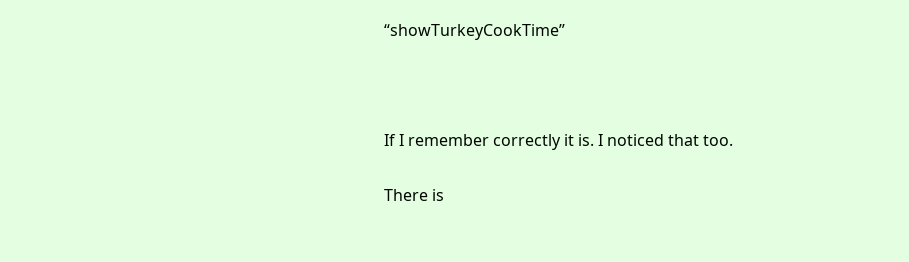“showTurkeyCookTime”



If I remember correctly it is. I noticed that too.

There is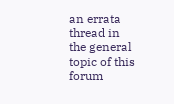an errata thread in the general topic of this forum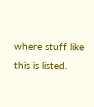where stuff like this is listed.